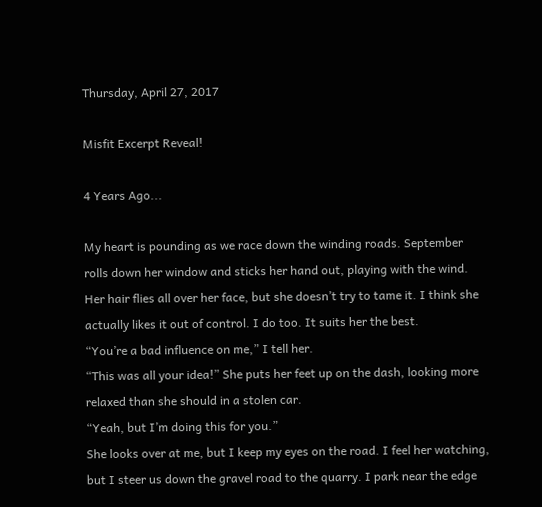Thursday, April 27, 2017

Misfit Excerpt Reveal!

4 Years Ago...

My heart is pounding as we race down the winding roads. September rolls down her window and sticks her hand out, playing with the wind. Her hair flies all over her face, but she doesn’t try to tame it. I think she actually likes it out of control. I do too. It suits her the best.
“You’re a bad influence on me,” I tell her.
“This was all your idea!” She puts her feet up on the dash, looking more relaxed than she should in a stolen car.
“Yeah, but I’m doing this for you.”
She looks over at me, but I keep my eyes on the road. I feel her watching, but I steer us down the gravel road to the quarry. I park near the edge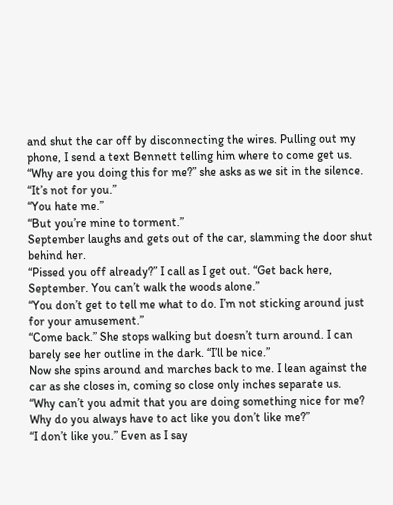and shut the car off by disconnecting the wires. Pulling out my phone, I send a text Bennett telling him where to come get us.
“Why are you doing this for me?” she asks as we sit in the silence.
“It’s not for you.”
“You hate me.”
“But you’re mine to torment.”
September laughs and gets out of the car, slamming the door shut behind her.
“Pissed you off already?” I call as I get out. “Get back here, September. You can’t walk the woods alone.”
“You don’t get to tell me what to do. I’m not sticking around just for your amusement.”
“Come back.” She stops walking but doesn’t turn around. I can barely see her outline in the dark. “I’ll be nice.”
Now she spins around and marches back to me. I lean against the car as she closes in, coming so close only inches separate us.
“Why can’t you admit that you are doing something nice for me? Why do you always have to act like you don’t like me?”
“I don’t like you.” Even as I say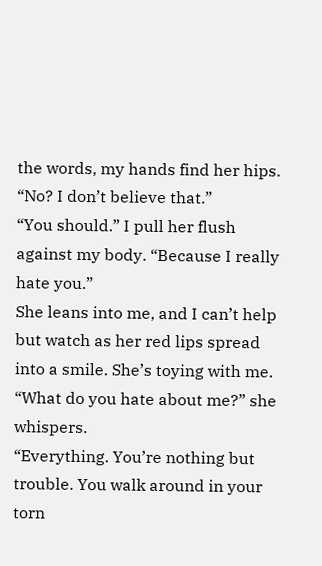the words, my hands find her hips.
“No? I don’t believe that.”
“You should.” I pull her flush against my body. “Because I really hate you.”
She leans into me, and I can’t help but watch as her red lips spread into a smile. She’s toying with me.
“What do you hate about me?” she whispers.
“Everything. You’re nothing but trouble. You walk around in your torn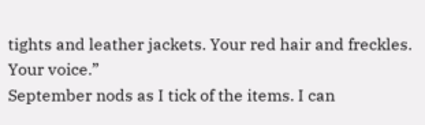tights and leather jackets. Your red hair and freckles. Your voice.”
September nods as I tick of the items. I can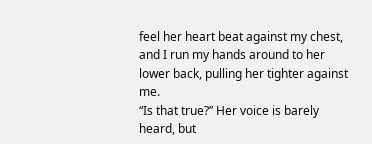feel her heart beat against my chest, and I run my hands around to her lower back, pulling her tighter against me.
“Is that true?” Her voice is barely heard, but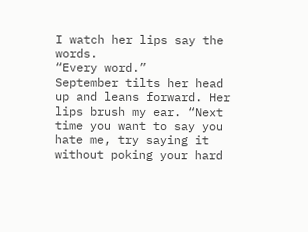I watch her lips say the words.
“Every word.”
September tilts her head up and leans forward. Her lips brush my ear. “Next time you want to say you hate me, try saying it without poking your hard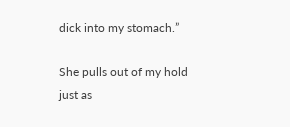dick into my stomach.”

She pulls out of my hold just as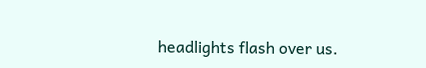headlights flash over us.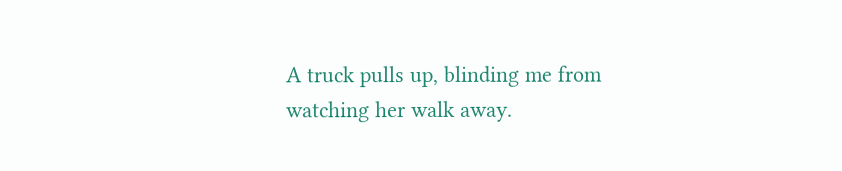A truck pulls up, blinding me from watching her walk away.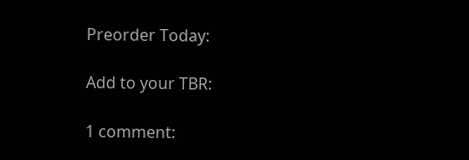Preorder Today:

Add to your TBR:

1 comment: